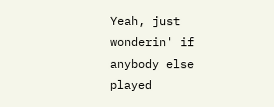Yeah, just wonderin' if anybody else played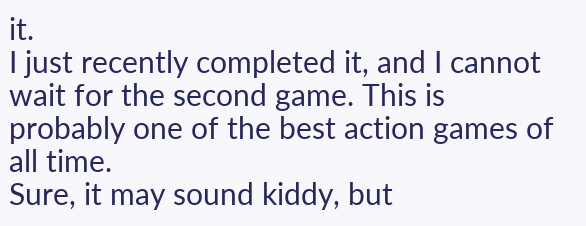it.
I just recently completed it, and I cannot wait for the second game. This is probably one of the best action games of all time.
Sure, it may sound kiddy, but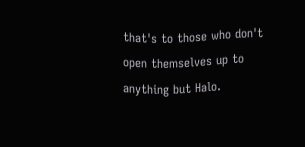that's to those who don't open themselves up to anything but Halo.